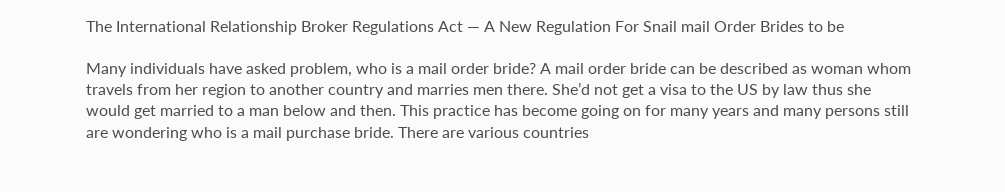The International Relationship Broker Regulations Act — A New Regulation For Snail mail Order Brides to be

Many individuals have asked problem, who is a mail order bride? A mail order bride can be described as woman whom travels from her region to another country and marries men there. She’d not get a visa to the US by law thus she would get married to a man below and then. This practice has become going on for many years and many persons still are wondering who is a mail purchase bride. There are various countries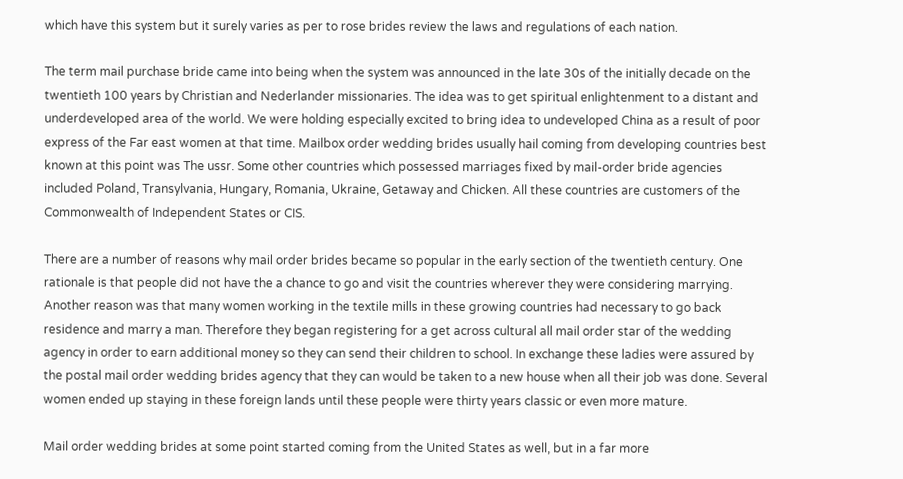which have this system but it surely varies as per to rose brides review the laws and regulations of each nation.

The term mail purchase bride came into being when the system was announced in the late 30s of the initially decade on the twentieth 100 years by Christian and Nederlander missionaries. The idea was to get spiritual enlightenment to a distant and underdeveloped area of the world. We were holding especially excited to bring idea to undeveloped China as a result of poor express of the Far east women at that time. Mailbox order wedding brides usually hail coming from developing countries best known at this point was The ussr. Some other countries which possessed marriages fixed by mail-order bride agencies included Poland, Transylvania, Hungary, Romania, Ukraine, Getaway and Chicken. All these countries are customers of the Commonwealth of Independent States or CIS.

There are a number of reasons why mail order brides became so popular in the early section of the twentieth century. One rationale is that people did not have the a chance to go and visit the countries wherever they were considering marrying. Another reason was that many women working in the textile mills in these growing countries had necessary to go back residence and marry a man. Therefore they began registering for a get across cultural all mail order star of the wedding agency in order to earn additional money so they can send their children to school. In exchange these ladies were assured by the postal mail order wedding brides agency that they can would be taken to a new house when all their job was done. Several women ended up staying in these foreign lands until these people were thirty years classic or even more mature.

Mail order wedding brides at some point started coming from the United States as well, but in a far more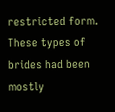restricted form. These types of brides had been mostly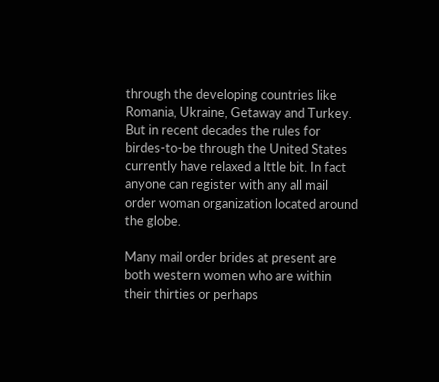through the developing countries like Romania, Ukraine, Getaway and Turkey. But in recent decades the rules for birdes-to-be through the United States currently have relaxed a lttle bit. In fact anyone can register with any all mail order woman organization located around the globe.

Many mail order brides at present are both western women who are within their thirties or perhaps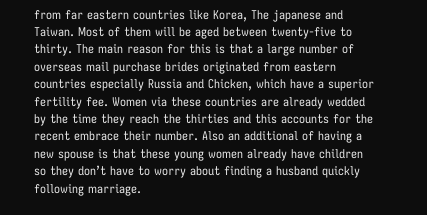from far eastern countries like Korea, The japanese and Taiwan. Most of them will be aged between twenty-five to thirty. The main reason for this is that a large number of overseas mail purchase brides originated from eastern countries especially Russia and Chicken, which have a superior fertility fee. Women via these countries are already wedded by the time they reach the thirties and this accounts for the recent embrace their number. Also an additional of having a new spouse is that these young women already have children so they don’t have to worry about finding a husband quickly following marriage.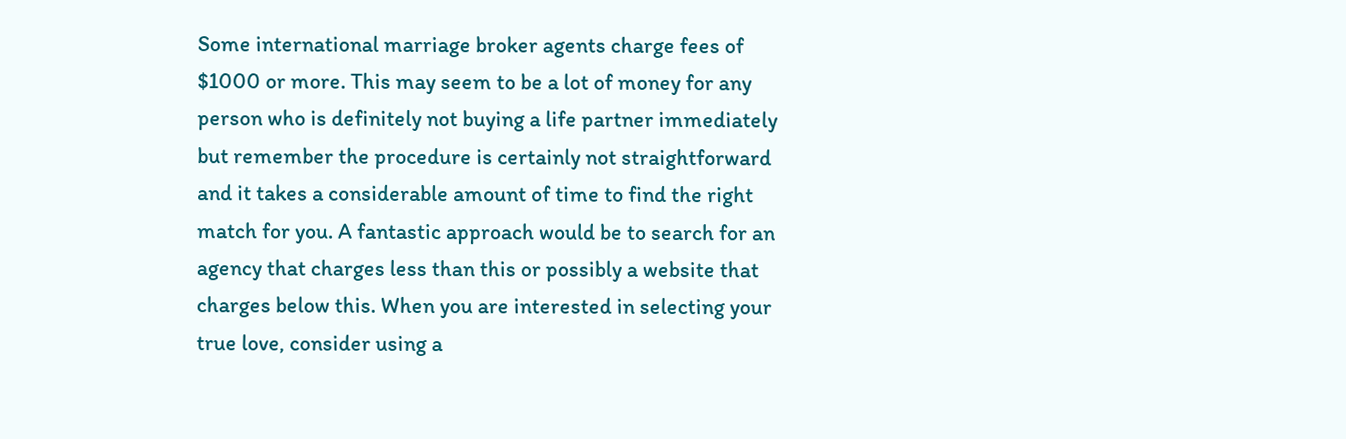Some international marriage broker agents charge fees of $1000 or more. This may seem to be a lot of money for any person who is definitely not buying a life partner immediately but remember the procedure is certainly not straightforward and it takes a considerable amount of time to find the right match for you. A fantastic approach would be to search for an agency that charges less than this or possibly a website that charges below this. When you are interested in selecting your true love, consider using a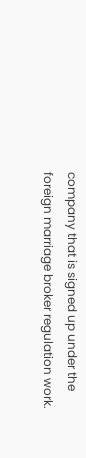company that is signed up under the foreign marriage broker regulation work.